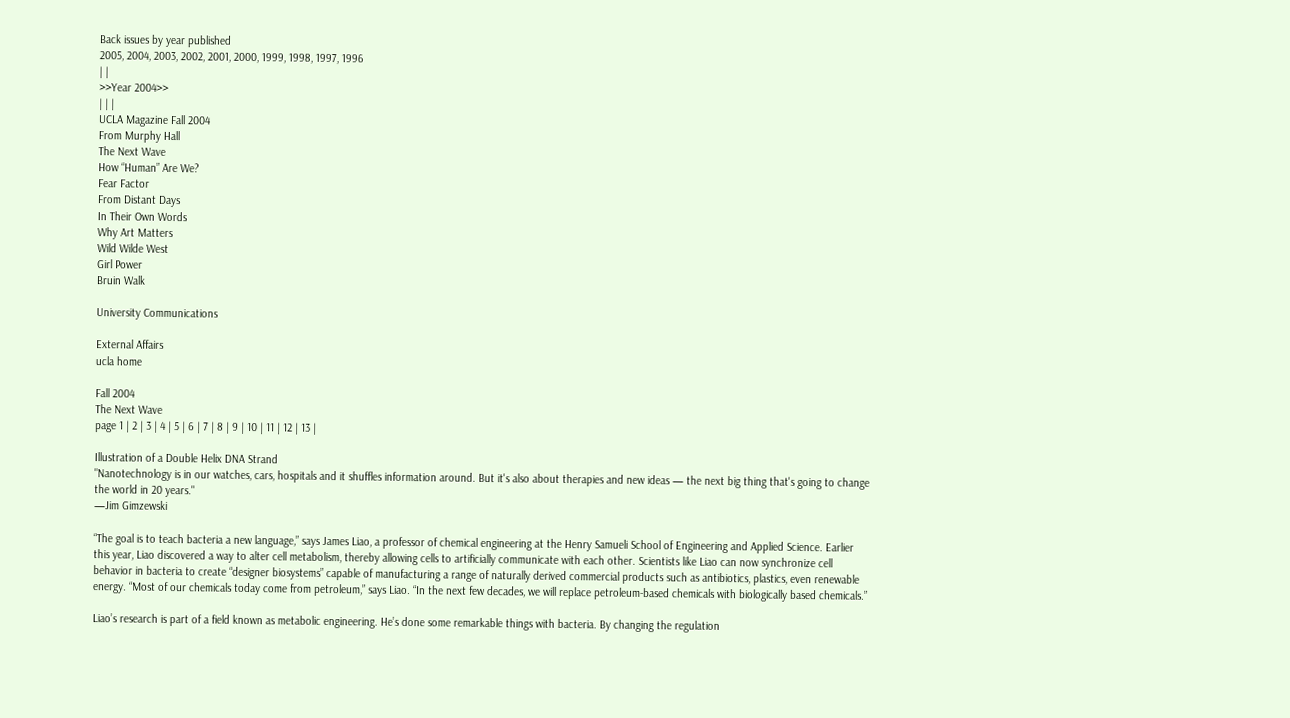Back issues by year published
2005, 2004, 2003, 2002, 2001, 2000, 1999, 1998, 1997, 1996
| |
>>Year 2004>>
| | |
UCLA Magazine Fall 2004
From Murphy Hall
The Next Wave
How “Human” Are We?
Fear Factor
From Distant Days
In Their Own Words
Why Art Matters
Wild Wilde West
Girl Power
Bruin Walk

University Communications

External Affairs
ucla home

Fall 2004
The Next Wave
page 1 | 2 | 3 | 4 | 5 | 6 | 7 | 8 | 9 | 10 | 11 | 12 | 13 |

Illustration of a Double Helix DNA Strand
"Nanotechnology is in our watches, cars, hospitals and it shuffles information around. But it's also about therapies and new ideas — the next big thing that's going to change the world in 20 years."
—Jim Gimzewski

“The goal is to teach bacteria a new language,” says James Liao, a professor of chemical engineering at the Henry Samueli School of Engineering and Applied Science. Earlier this year, Liao discovered a way to alter cell metabolism, thereby allowing cells to artificially communicate with each other. Scientists like Liao can now synchronize cell behavior in bacteria to create “designer biosystems” capable of manufacturing a range of naturally derived commercial products such as antibiotics, plastics, even renewable energy. “Most of our chemicals today come from petroleum,” says Liao. “In the next few decades, we will replace petroleum-based chemicals with biologically based chemicals.”

Liao’s research is part of a field known as metabolic engineering. He’s done some remarkable things with bacteria. By changing the regulation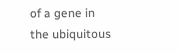of a gene in the ubiquitous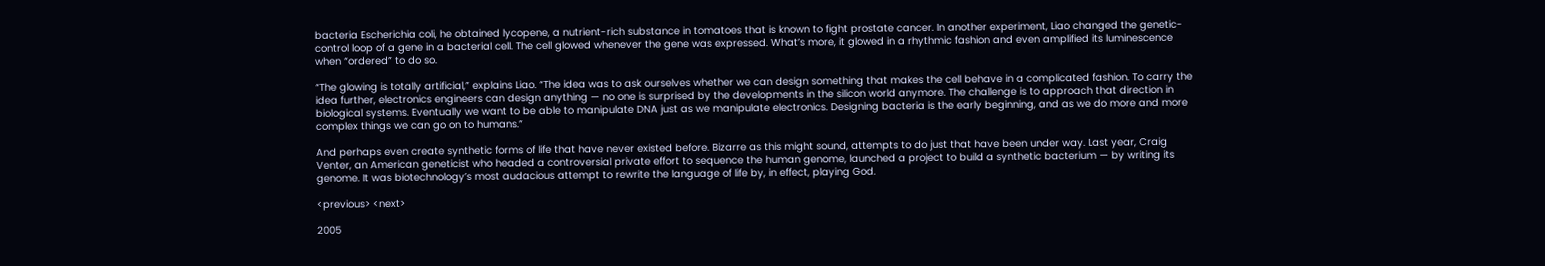bacteria Escherichia coli, he obtained lycopene, a nutrient-rich substance in tomatoes that is known to fight prostate cancer. In another experiment, Liao changed the genetic-control loop of a gene in a bacterial cell. The cell glowed whenever the gene was expressed. What’s more, it glowed in a rhythmic fashion and even amplified its luminescence when “ordered” to do so.

“The glowing is totally artificial,” explains Liao. “The idea was to ask ourselves whether we can design something that makes the cell behave in a complicated fashion. To carry the idea further, electronics engineers can design anything — no one is surprised by the developments in the silicon world anymore. The challenge is to approach that direction in biological systems. Eventually we want to be able to manipulate DNA just as we manipulate electronics. Designing bacteria is the early beginning, and as we do more and more complex things we can go on to humans.”

And perhaps even create synthetic forms of life that have never existed before. Bizarre as this might sound, attempts to do just that have been under way. Last year, Craig Venter, an American geneticist who headed a controversial private effort to sequence the human genome, launched a project to build a synthetic bacterium — by writing its genome. It was biotechnology’s most audacious attempt to rewrite the language of life by, in effect, playing God.

<previous> <next>

2005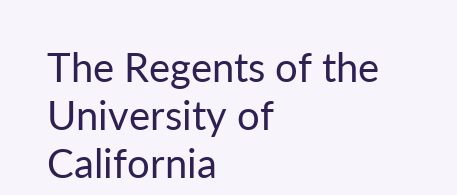The Regents of the University of California